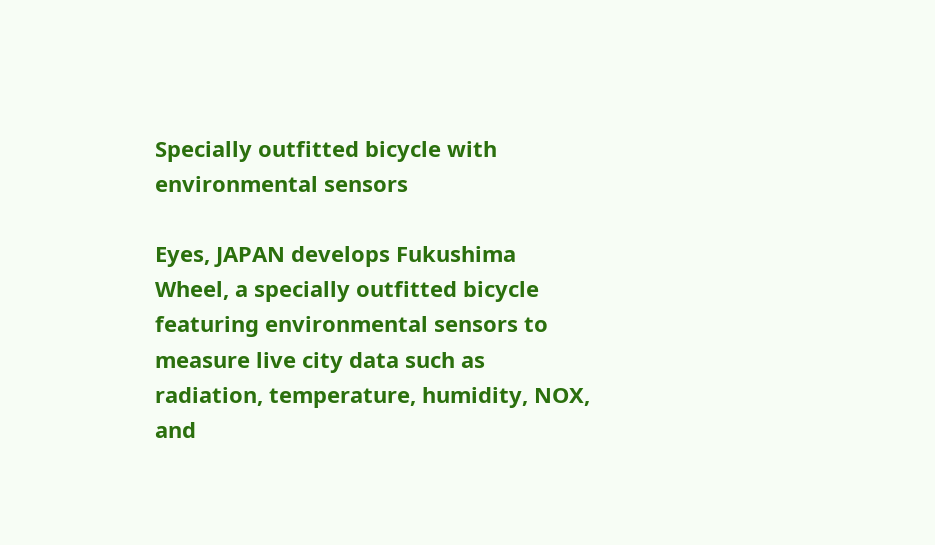Specially outfitted bicycle with environmental sensors

Eyes, JAPAN develops Fukushima Wheel, a specially outfitted bicycle featuring environmental sensors to measure live city data such as radiation, temperature, humidity, NOX, and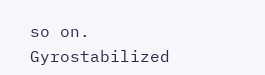so on. Gyrostabilized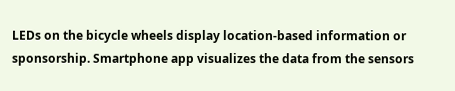LEDs on the bicycle wheels display location-based information or sponsorship. Smartphone app visualizes the data from the sensors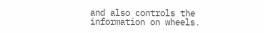and also controls the information on wheels.